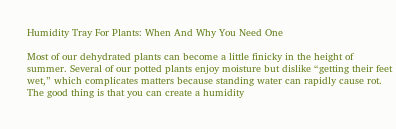Humidity Tray For Plants: When And Why You Need One

Most of our dehydrated plants can become a little finicky in the height of summer. Several of our potted plants enjoy moisture but dislike “getting their feet wet,” which complicates matters because standing water can rapidly cause rot. The good thing is that you can create a humidity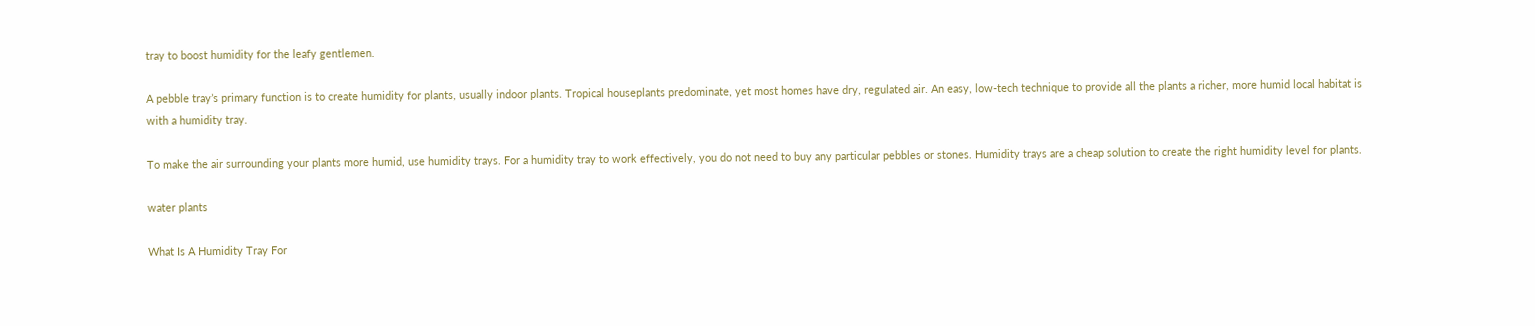tray to boost humidity for the leafy gentlemen.

A pebble tray’s primary function is to create humidity for plants, usually indoor plants. Tropical houseplants predominate, yet most homes have dry, regulated air. An easy, low-tech technique to provide all the plants a richer, more humid local habitat is with a humidity tray.

To make the air surrounding your plants more humid, use humidity trays. For a humidity tray to work effectively, you do not need to buy any particular pebbles or stones. Humidity trays are a cheap solution to create the right humidity level for plants.

water plants

What Is A Humidity Tray For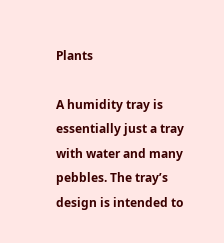Plants

A humidity tray is essentially just a tray with water and many pebbles. The tray’s design is intended to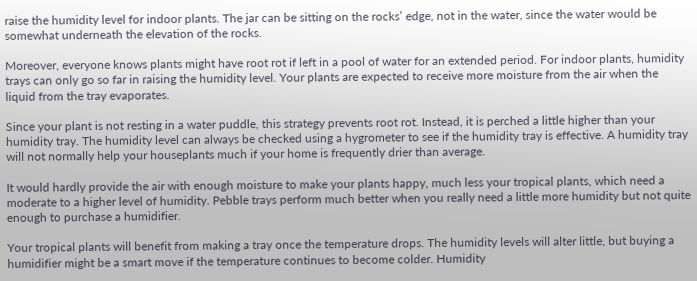raise the humidity level for indoor plants. The jar can be sitting on the rocks’ edge, not in the water, since the water would be somewhat underneath the elevation of the rocks.

Moreover, everyone knows plants might have root rot if left in a pool of water for an extended period. For indoor plants, humidity trays can only go so far in raising the humidity level. Your plants are expected to receive more moisture from the air when the liquid from the tray evaporates.

Since your plant is not resting in a water puddle, this strategy prevents root rot. Instead, it is perched a little higher than your humidity tray. The humidity level can always be checked using a hygrometer to see if the humidity tray is effective. A humidity tray will not normally help your houseplants much if your home is frequently drier than average.

It would hardly provide the air with enough moisture to make your plants happy, much less your tropical plants, which need a moderate to a higher level of humidity. Pebble trays perform much better when you really need a little more humidity but not quite enough to purchase a humidifier.

Your tropical plants will benefit from making a tray once the temperature drops. The humidity levels will alter little, but buying a humidifier might be a smart move if the temperature continues to become colder. Humidity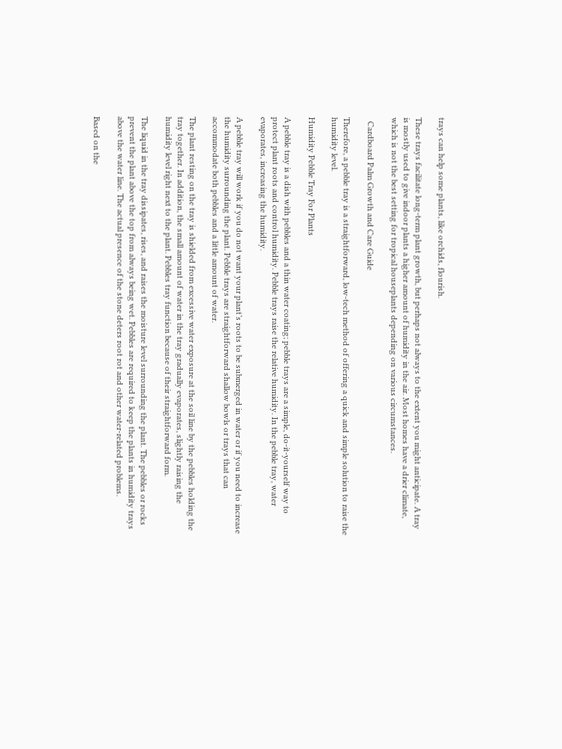trays can help some plants, like orchids, flourish.

These trays facilitate long-term plant growth, but perhaps not always to the extent you might anticipate. A tray is mostly used to give indoor plants a higher amount of humidity in the air. Most homes have a drier climate, which is not the best setting for tropical houseplants depending on various circumstances.

  Cardboard Palm Growth and Care Guide

Therefore, a pebble tray is a straightforward, low-tech method of offering a quick and simple solution to raise the humidity level.

Humidity Pebble Tray For Plants

A pebble tray is a dish with pebbles and a thin water coating; pebble trays are a simple, do-it-yourself way to protect plant roots and control humidity. Pebble trays raise the relative humidity. In the pebble tray, water evaporates, increasing the humidity.

A pebble tray will work if you do not want your plant’s roots to be submerged in water or if you need to increase the humidity surrounding the plant. Pebble trays are straightforward shallow bowls or trays that can accommodate both pebbles and a little amount of water.

The plant resting on the tray is shielded from excessive water exposure at the soil line by the pebbles holding the tray together. In addition, the small amount of water in the tray gradually evaporates, slightly raising the humidity level right next to the plant. Pebbles tray function because of their straightforward form.

The liquid in the tray dissipates, rises, and raises the moisture level surrounding the plant. The pebbles or rocks prevent the plant above the top from always being wet. Pebbles are required to keep the plants in humidity trays above the water line. The actual presence of the stone deters root rot and other water-related problems.

Based on the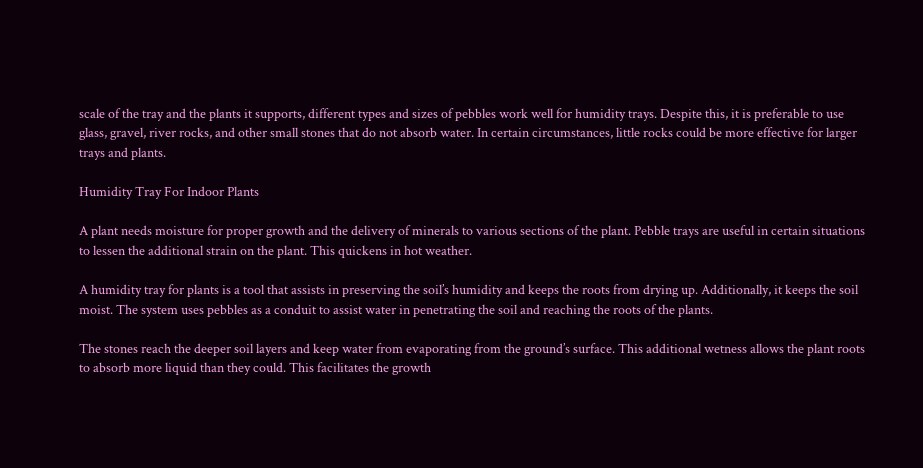scale of the tray and the plants it supports, different types and sizes of pebbles work well for humidity trays. Despite this, it is preferable to use glass, gravel, river rocks, and other small stones that do not absorb water. In certain circumstances, little rocks could be more effective for larger trays and plants.

Humidity Tray For Indoor Plants

A plant needs moisture for proper growth and the delivery of minerals to various sections of the plant. Pebble trays are useful in certain situations to lessen the additional strain on the plant. This quickens in hot weather.

A humidity tray for plants is a tool that assists in preserving the soil’s humidity and keeps the roots from drying up. Additionally, it keeps the soil moist. The system uses pebbles as a conduit to assist water in penetrating the soil and reaching the roots of the plants.

The stones reach the deeper soil layers and keep water from evaporating from the ground’s surface. This additional wetness allows the plant roots to absorb more liquid than they could. This facilitates the growth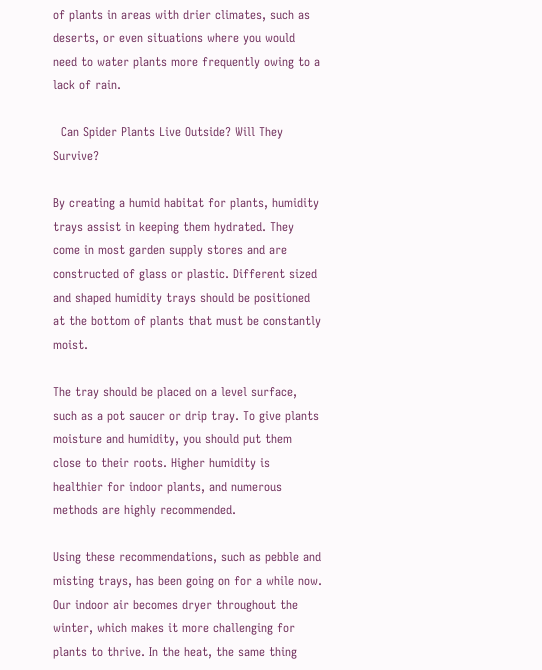of plants in areas with drier climates, such as deserts, or even situations where you would need to water plants more frequently owing to a lack of rain.

  Can Spider Plants Live Outside? Will They Survive?

By creating a humid habitat for plants, humidity trays assist in keeping them hydrated. They come in most garden supply stores and are constructed of glass or plastic. Different sized and shaped humidity trays should be positioned at the bottom of plants that must be constantly moist.

The tray should be placed on a level surface, such as a pot saucer or drip tray. To give plants moisture and humidity, you should put them close to their roots. Higher humidity is healthier for indoor plants, and numerous methods are highly recommended.

Using these recommendations, such as pebble and misting trays, has been going on for a while now. Our indoor air becomes dryer throughout the winter, which makes it more challenging for plants to thrive. In the heat, the same thing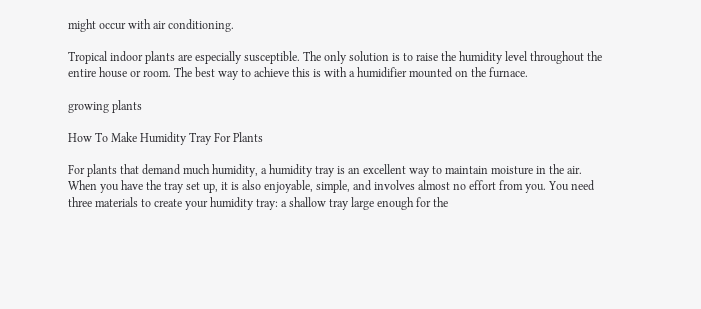might occur with air conditioning.

Tropical indoor plants are especially susceptible. The only solution is to raise the humidity level throughout the entire house or room. The best way to achieve this is with a humidifier mounted on the furnace.

growing plants

How To Make Humidity Tray For Plants

For plants that demand much humidity, a humidity tray is an excellent way to maintain moisture in the air. When you have the tray set up, it is also enjoyable, simple, and involves almost no effort from you. You need three materials to create your humidity tray: a shallow tray large enough for the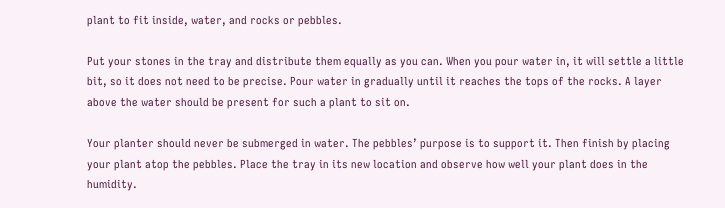plant to fit inside, water, and rocks or pebbles.

Put your stones in the tray and distribute them equally as you can. When you pour water in, it will settle a little bit, so it does not need to be precise. Pour water in gradually until it reaches the tops of the rocks. A layer above the water should be present for such a plant to sit on.

Your planter should never be submerged in water. The pebbles’ purpose is to support it. Then finish by placing your plant atop the pebbles. Place the tray in its new location and observe how well your plant does in the humidity.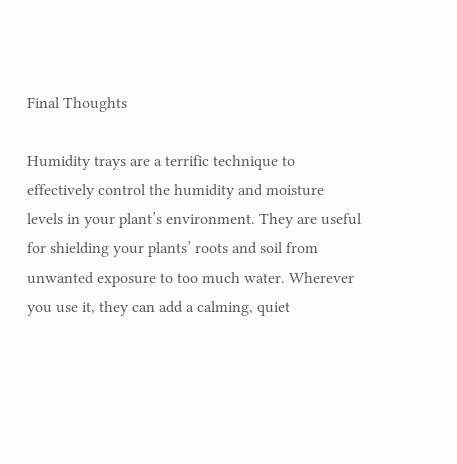Final Thoughts

Humidity trays are a terrific technique to effectively control the humidity and moisture levels in your plant’s environment. They are useful for shielding your plants’ roots and soil from unwanted exposure to too much water. Wherever you use it, they can add a calming, quiet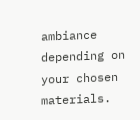ambiance depending on your chosen materials.